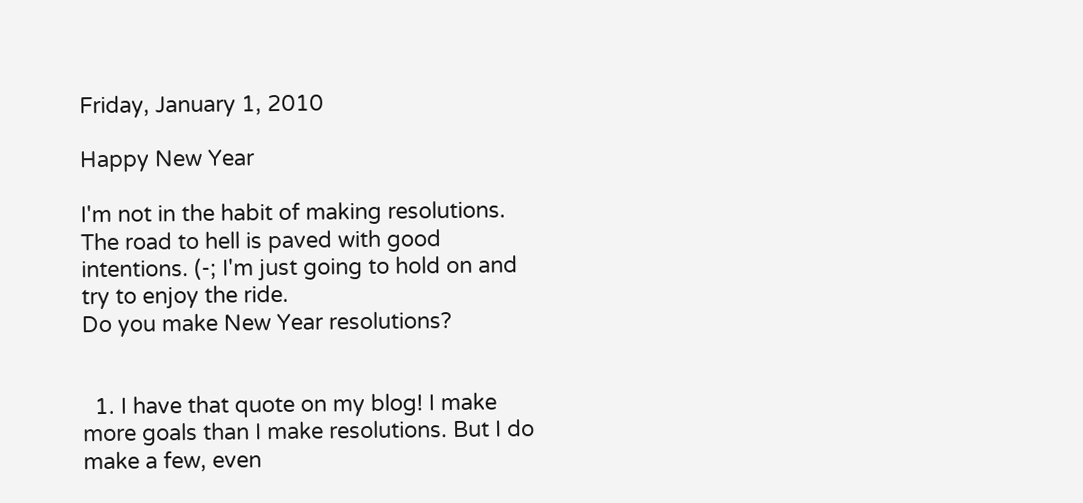Friday, January 1, 2010

Happy New Year

I'm not in the habit of making resolutions. The road to hell is paved with good intentions. (-; I'm just going to hold on and try to enjoy the ride.
Do you make New Year resolutions?


  1. I have that quote on my blog! I make more goals than I make resolutions. But I do make a few, even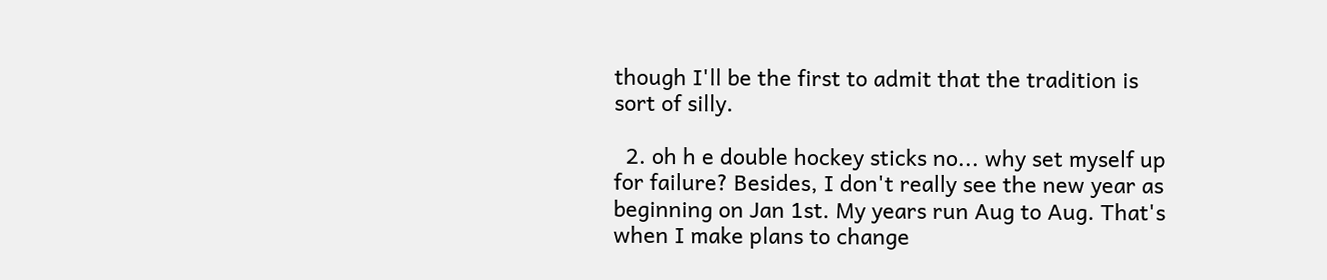though I'll be the first to admit that the tradition is sort of silly.

  2. oh h e double hockey sticks no... why set myself up for failure? Besides, I don't really see the new year as beginning on Jan 1st. My years run Aug to Aug. That's when I make plans to change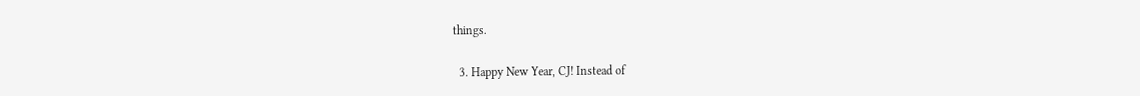things.

  3. Happy New Year, CJ! Instead of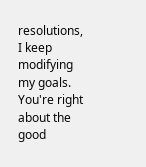resolutions, I keep modifying my goals. You're right about the good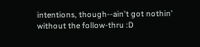intentions, though--ain't got nothin' without the follow-thru :D